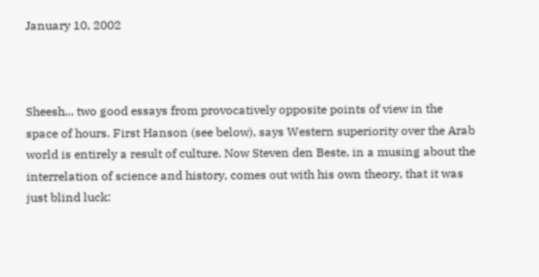January 10, 2002



Sheesh... two good essays from provocatively opposite points of view in the space of hours. First Hanson (see below), says Western superiority over the Arab world is entirely a result of culture. Now Steven den Beste, in a musing about the interrelation of science and history, comes out with his own theory, that it was just blind luck: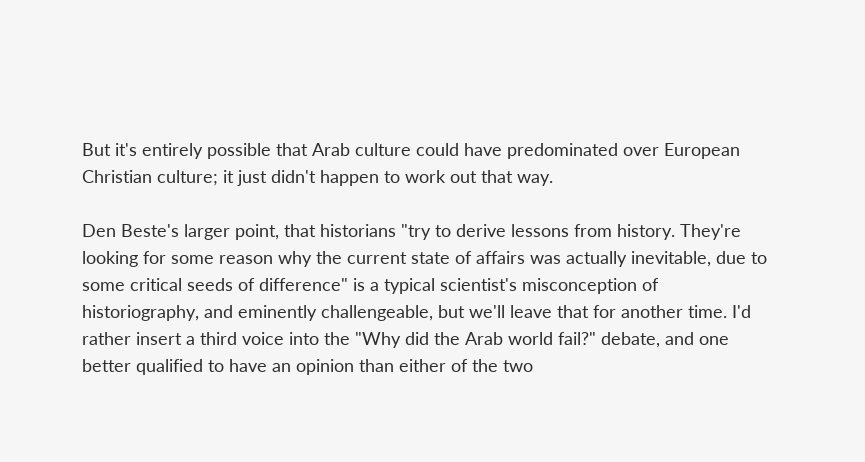But it's entirely possible that Arab culture could have predominated over European Christian culture; it just didn't happen to work out that way.

Den Beste's larger point, that historians "try to derive lessons from history. They're looking for some reason why the current state of affairs was actually inevitable, due to some critical seeds of difference" is a typical scientist's misconception of historiography, and eminently challengeable, but we'll leave that for another time. I'd rather insert a third voice into the "Why did the Arab world fail?" debate, and one better qualified to have an opinion than either of the two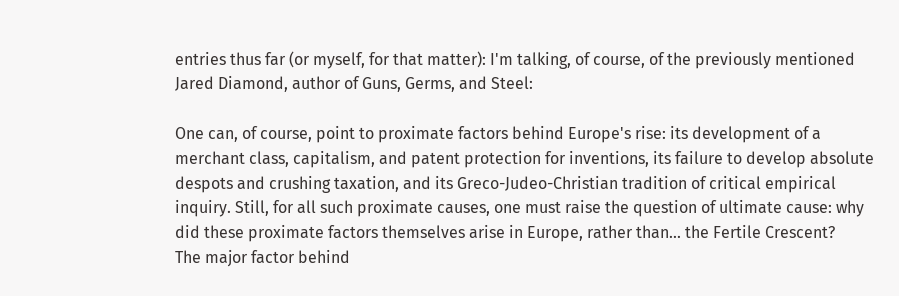entries thus far (or myself, for that matter): I'm talking, of course, of the previously mentioned Jared Diamond, author of Guns, Germs, and Steel:

One can, of course, point to proximate factors behind Europe's rise: its development of a merchant class, capitalism, and patent protection for inventions, its failure to develop absolute despots and crushing taxation, and its Greco-Judeo-Christian tradition of critical empirical inquiry. Still, for all such proximate causes, one must raise the question of ultimate cause: why did these proximate factors themselves arise in Europe, rather than... the Fertile Crescent?
The major factor behind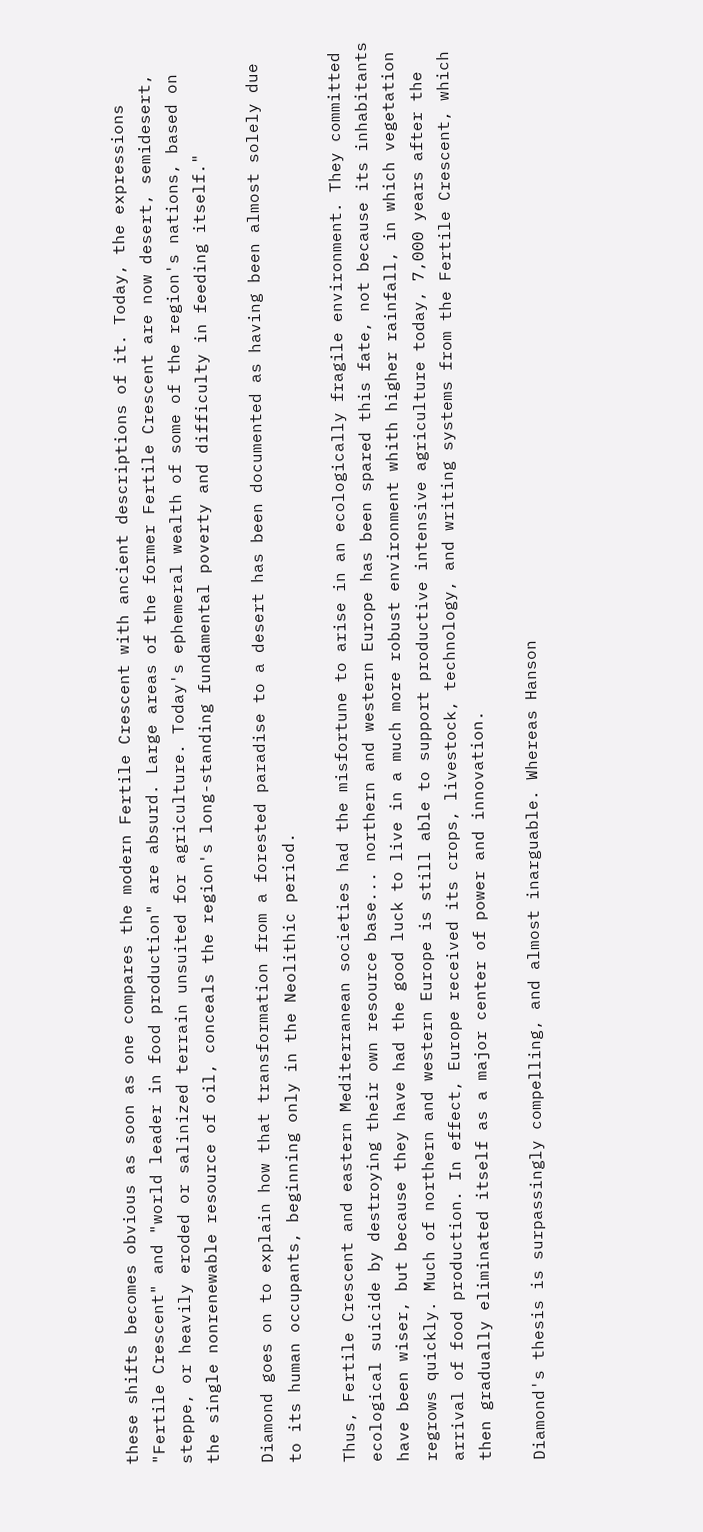these shifts becomes obvious as soon as one compares the modern Fertile Crescent with ancient descriptions of it. Today, the expressions "Fertile Crescent" and "world leader in food production" are absurd. Large areas of the former Fertile Crescent are now desert, semidesert, steppe, or heavily eroded or salinized terrain unsuited for agriculture. Today's ephemeral wealth of some of the region's nations, based on the single nonrenewable resource of oil, conceals the region's long-standing fundamental poverty and difficulty in feeding itself."

Diamond goes on to explain how that transformation from a forested paradise to a desert has been documented as having been almost solely due to its human occupants, beginning only in the Neolithic period.

Thus, Fertile Crescent and eastern Mediterranean societies had the misfortune to arise in an ecologically fragile environment. They committed ecological suicide by destroying their own resource base... northern and western Europe has been spared this fate, not because its inhabitants have been wiser, but because they have had the good luck to live in a much more robust environment whith higher rainfall, in which vegetation regrows quickly. Much of northern and western Europe is still able to support productive intensive agriculture today, 7,000 years after the arrival of food production. In effect, Europe received its crops, livestock, technology, and writing systems from the Fertile Crescent, which then gradually eliminated itself as a major center of power and innovation.

Diamond's thesis is surpassingly compelling, and almost inarguable. Whereas Hanson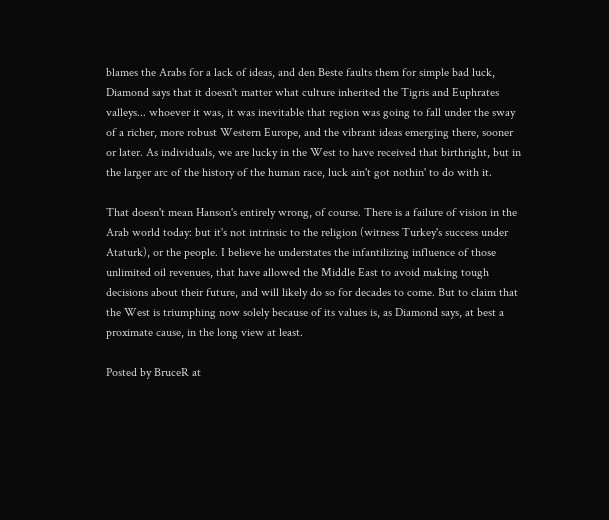blames the Arabs for a lack of ideas, and den Beste faults them for simple bad luck, Diamond says that it doesn't matter what culture inherited the Tigris and Euphrates valleys... whoever it was, it was inevitable that region was going to fall under the sway of a richer, more robust Western Europe, and the vibrant ideas emerging there, sooner or later. As individuals, we are lucky in the West to have received that birthright, but in the larger arc of the history of the human race, luck ain't got nothin' to do with it.

That doesn't mean Hanson's entirely wrong, of course. There is a failure of vision in the Arab world today: but it's not intrinsic to the religion (witness Turkey's success under Ataturk), or the people. I believe he understates the infantilizing influence of those unlimited oil revenues, that have allowed the Middle East to avoid making tough decisions about their future, and will likely do so for decades to come. But to claim that the West is triumphing now solely because of its values is, as Diamond says, at best a proximate cause, in the long view at least.

Posted by BruceR at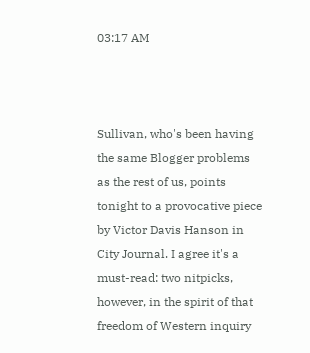03:17 AM



Sullivan, who's been having the same Blogger problems as the rest of us, points tonight to a provocative piece by Victor Davis Hanson in City Journal. I agree it's a must-read: two nitpicks, however, in the spirit of that freedom of Western inquiry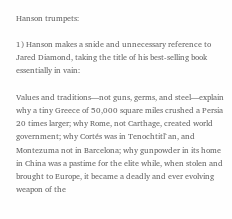Hanson trumpets:

1) Hanson makes a snide and unnecessary reference to Jared Diamond, taking the title of his best-selling book essentially in vain:

Values and traditions—not guns, germs, and steel—explain why a tiny Greece of 50,000 square miles crushed a Persia 20 times larger; why Rome, not Carthage, created world government; why Cortés was in Tenochtitl`an, and Montezuma not in Barcelona; why gunpowder in its home in China was a pastime for the elite while, when stolen and brought to Europe, it became a deadly and ever evolving weapon of the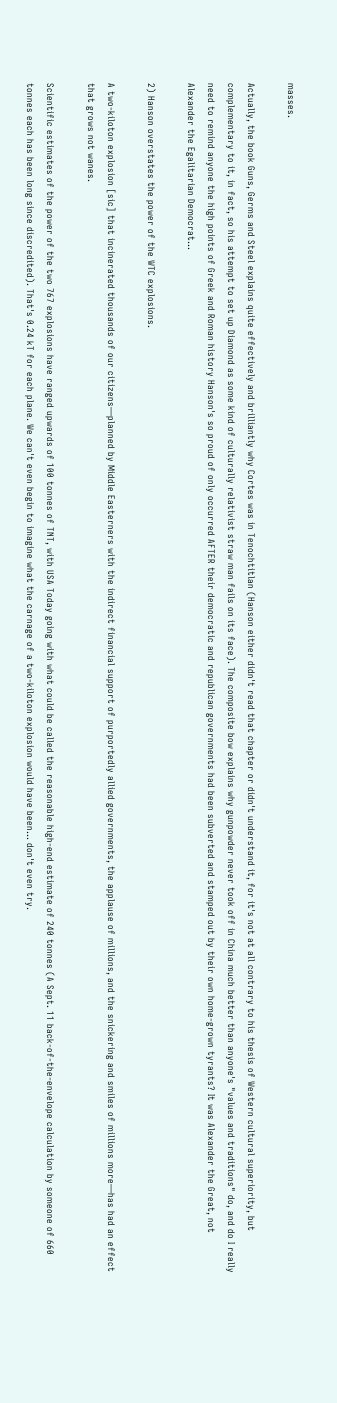masses.

Actually, the book Guns, Germs and Steel explains quite effectively and brilliantly why Cortes was in Tenochtitlan (Hanson either didn't read that chapter or didn't understand it, for it's not at all contrary to his thesis of Western cultural superiority, but complementary to it, in fact, so his attempt to set up Diamond as some kind of culturally relativist straw man fails on its face). The composite bow explains why gunpowder never took off in China much better than anyone's "values and traditions" do, and do I really need to remind anyone the high points of Greek and Roman history Hanson's so proud of only occurred AFTER their democratic and republican governments had been subverted and stamped out by their own home-grown tyrants? It was Alexander the Great, not Alexander the Egalitarian Democrat...

2) Hanson overstates the power of the WTC explosions.

A two-kiloton explosion [sic] that incinerated thousands of our citizens—planned by Middle Easterners with the indirect financial support of purportedly allied governments, the applause of millions, and the snickering and smiles of millions more—has had an effect that grows not wanes.

Scientific estimates of the power of the two 767 explosions have ranged upwards of 100 tonnes of TNT, with USA Today going with what could be called the reasonable high-end estimate of 240 tonnes (A Sept. 11 back-of-the-envelope calculation by someone of 660 tonnes each has been long since discredited). That's 0.24 kT for each plane. We can't even begin to imagine what the carnage of a two-kiloton explosion would have been... don't even try.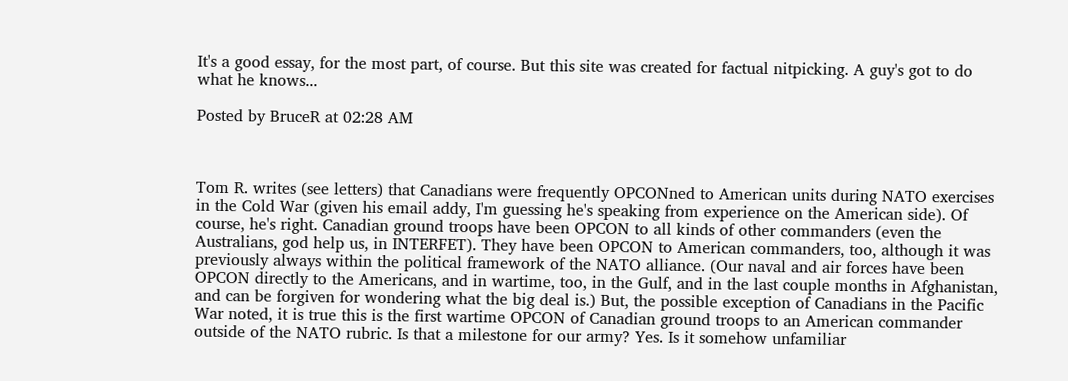It's a good essay, for the most part, of course. But this site was created for factual nitpicking. A guy's got to do what he knows...

Posted by BruceR at 02:28 AM



Tom R. writes (see letters) that Canadians were frequently OPCONned to American units during NATO exercises in the Cold War (given his email addy, I'm guessing he's speaking from experience on the American side). Of course, he's right. Canadian ground troops have been OPCON to all kinds of other commanders (even the Australians, god help us, in INTERFET). They have been OPCON to American commanders, too, although it was previously always within the political framework of the NATO alliance. (Our naval and air forces have been OPCON directly to the Americans, and in wartime, too, in the Gulf, and in the last couple months in Afghanistan, and can be forgiven for wondering what the big deal is.) But, the possible exception of Canadians in the Pacific War noted, it is true this is the first wartime OPCON of Canadian ground troops to an American commander outside of the NATO rubric. Is that a milestone for our army? Yes. Is it somehow unfamiliar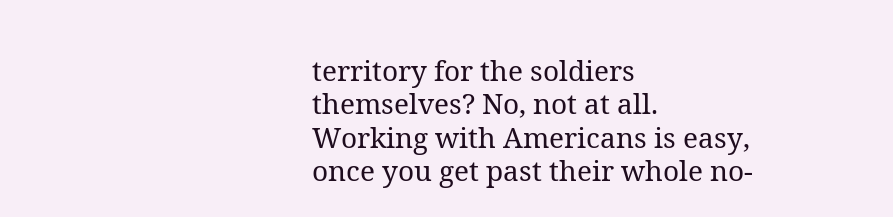territory for the soldiers themselves? No, not at all. Working with Americans is easy, once you get past their whole no-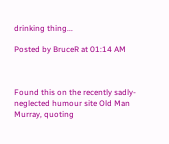drinking thing...

Posted by BruceR at 01:14 AM



Found this on the recently sadly-neglected humour site Old Man Murray, quoting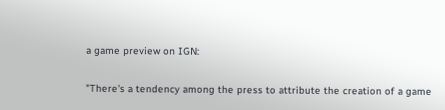a game preview on IGN:

"There's a tendency among the press to attribute the creation of a game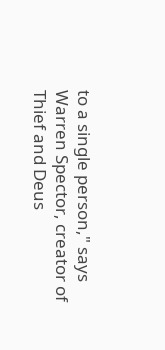to a single person," says Warren Spector, creator of Thief and Deus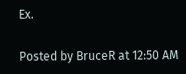Ex.

Posted by BruceR at 12:50 AM